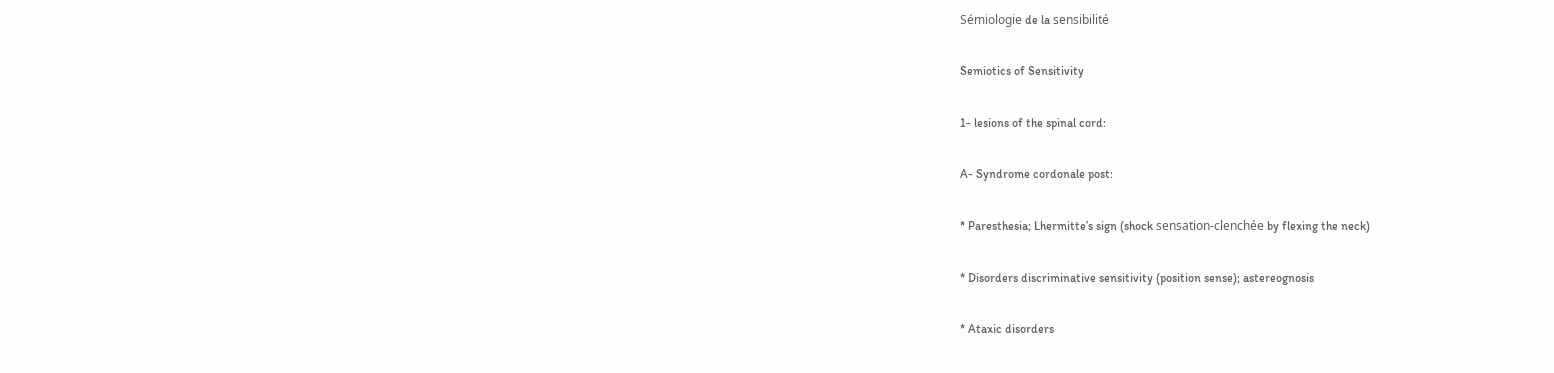Sémiologie de la sensibilité

Semiotics of Sensitivity

1- lesions of the spinal cord:

A- Syndrome cordonale post:

* Paresthesia; Lhermitte’s sign (shock sensation-clenchée by flexing the neck)

* Disorders discriminative sensitivity (position sense); astereognosis

* Ataxic disorders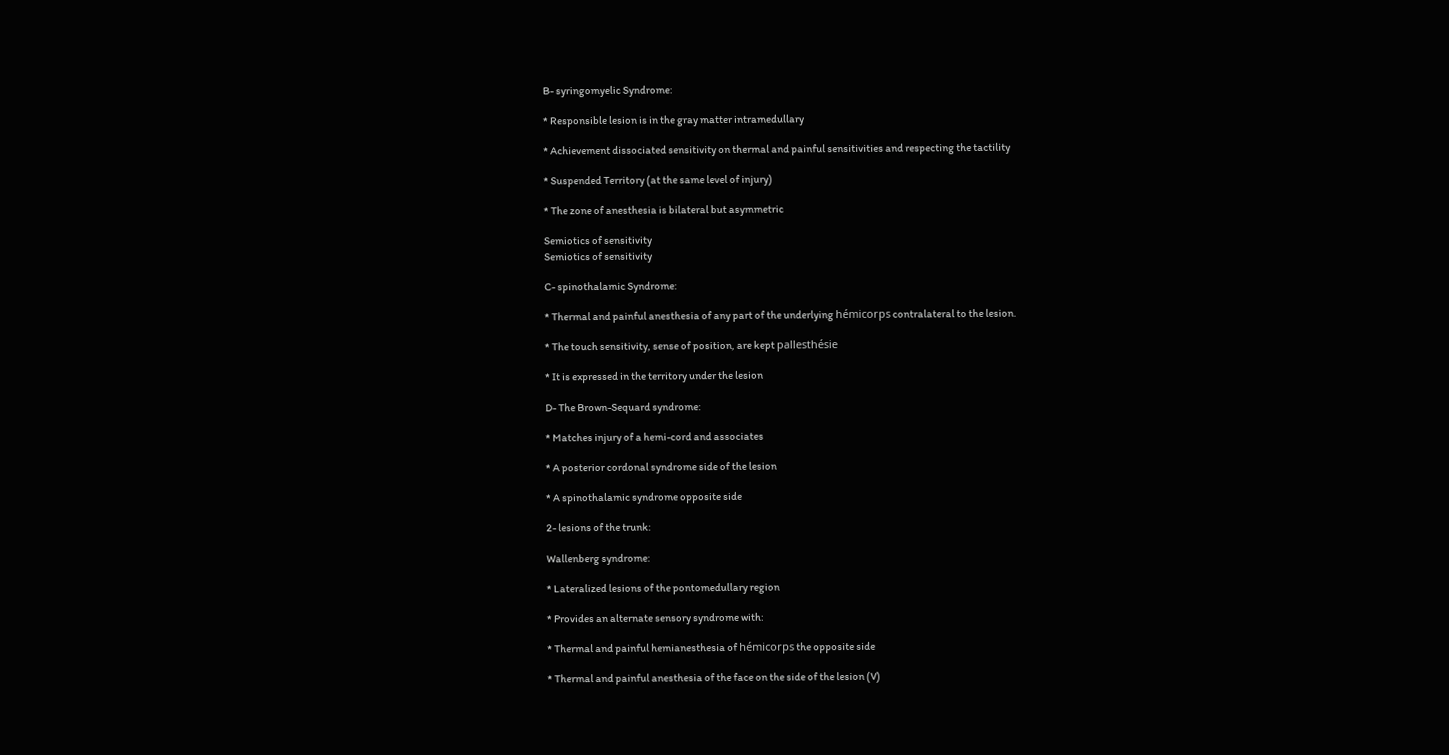B- syringomyelic Syndrome:

* Responsible lesion is in the gray matter intramedullary

* Achievement dissociated sensitivity on thermal and painful sensitivities and respecting the tactility

* Suspended Territory (at the same level of injury)

* The zone of anesthesia is bilateral but asymmetric

Semiotics of sensitivity
Semiotics of sensitivity

C- spinothalamic Syndrome:

* Thermal and painful anesthesia of any part of the underlying hémicorps contralateral to the lesion.

* The touch sensitivity, sense of position, are kept pallesthésie

* It is expressed in the territory under the lesion

D- The Brown-Sequard syndrome:

* Matches injury of a hemi-cord and associates

* A posterior cordonal syndrome side of the lesion

* A spinothalamic syndrome opposite side

2- lesions of the trunk:

Wallenberg syndrome:

* Lateralized lesions of the pontomedullary region

* Provides an alternate sensory syndrome with:

* Thermal and painful hemianesthesia of hémicorps the opposite side

* Thermal and painful anesthesia of the face on the side of the lesion (V)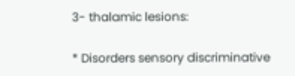3- thalamic lesions:

* Disorders sensory discriminative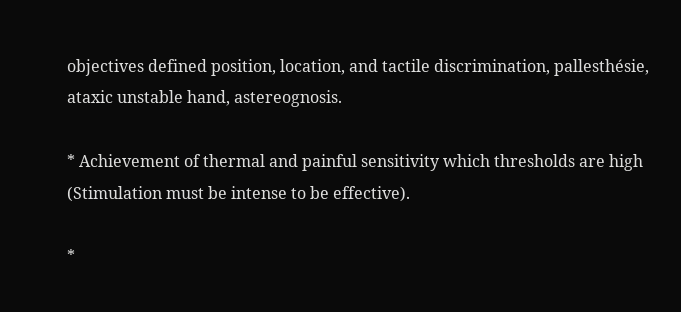objectives defined position, location, and tactile discrimination, pallesthésie, ataxic unstable hand, astereognosis.

* Achievement of thermal and painful sensitivity which thresholds are high
(Stimulation must be intense to be effective).

*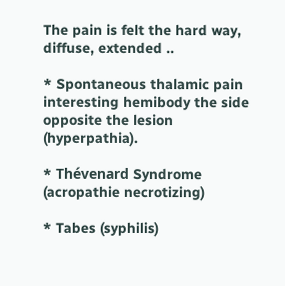The pain is felt the hard way, diffuse, extended ..

* Spontaneous thalamic pain interesting hemibody the side opposite the lesion (hyperpathia).

* Thévenard Syndrome (acropathie necrotizing)

* Tabes (syphilis)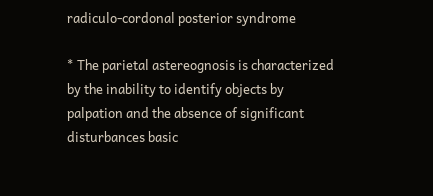radiculo-cordonal posterior syndrome

* The parietal astereognosis is characterized by the inability to identify objects by palpation and the absence of significant disturbances basic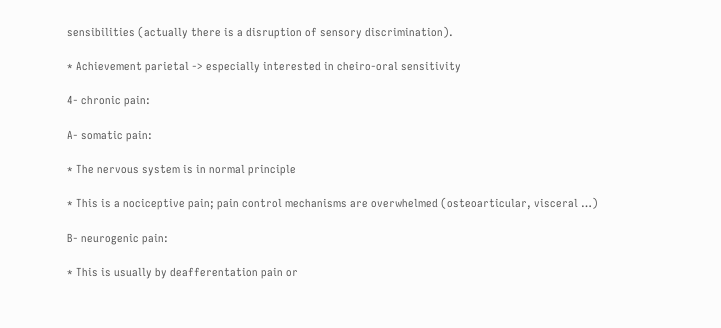sensibilities (actually there is a disruption of sensory discrimination).

* Achievement parietal -> especially interested in cheiro-oral sensitivity

4- chronic pain:

A- somatic pain:

* The nervous system is in normal principle

* This is a nociceptive pain; pain control mechanisms are overwhelmed (osteoarticular, visceral …)

B- neurogenic pain:

* This is usually by deafferentation pain or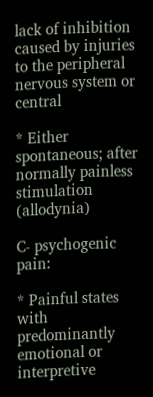lack of inhibition caused by injuries to the peripheral nervous system or central

* Either spontaneous; after normally painless stimulation (allodynia)

C- psychogenic pain:

* Painful states with predominantly emotional or interpretive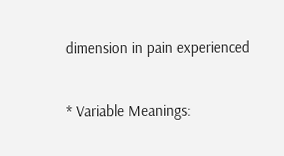dimension in pain experienced

* Variable Meanings: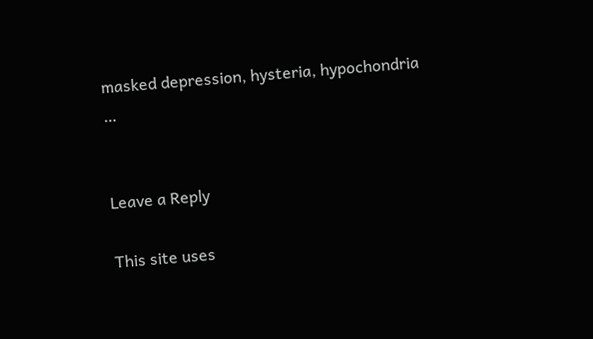masked depression, hysteria, hypochondria …


Leave a Reply

This site uses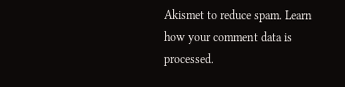Akismet to reduce spam. Learn how your comment data is processed.